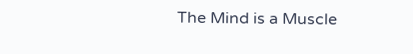The Mind is a Muscle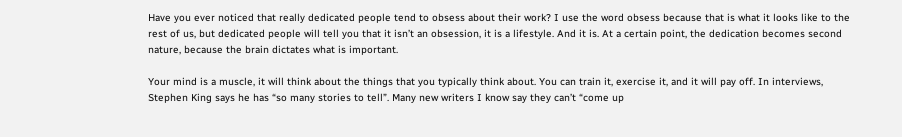Have you ever noticed that really dedicated people tend to obsess about their work? I use the word obsess because that is what it looks like to the rest of us, but dedicated people will tell you that it isn’t an obsession, it is a lifestyle. And it is. At a certain point, the dedication becomes second nature, because the brain dictates what is important.

Your mind is a muscle, it will think about the things that you typically think about. You can train it, exercise it, and it will pay off. In interviews, Stephen King says he has “so many stories to tell”. Many new writers I know say they can’t “come up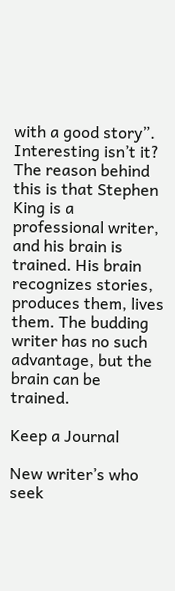with a good story”. Interesting isn’t it? The reason behind this is that Stephen King is a professional writer, and his brain is trained. His brain recognizes stories, produces them, lives them. The budding writer has no such advantage, but the brain can be trained.

Keep a Journal

New writer’s who seek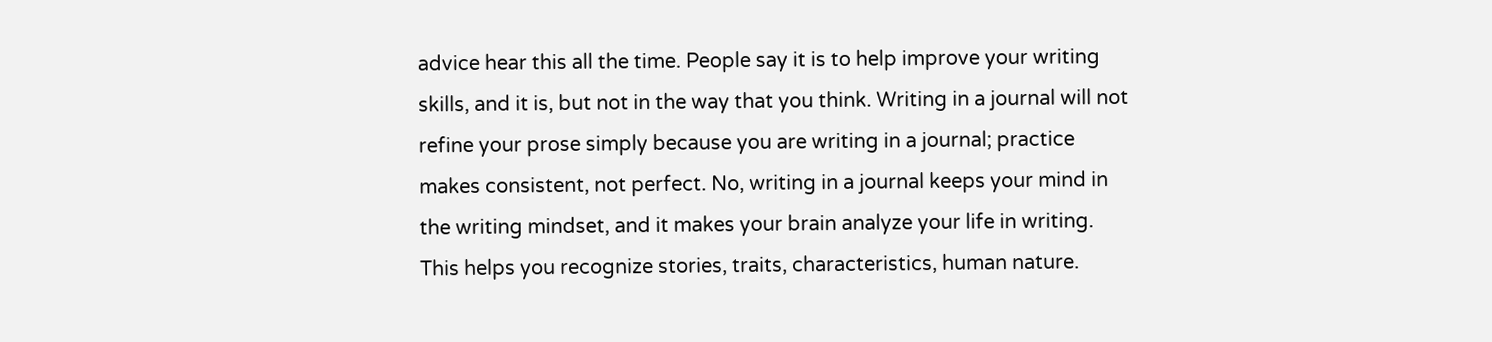advice hear this all the time. People say it is to help improve your writing skills, and it is, but not in the way that you think. Writing in a journal will not refine your prose simply because you are writing in a journal; practice makes consistent, not perfect. No, writing in a journal keeps your mind in the writing mindset, and it makes your brain analyze your life in writing. This helps you recognize stories, traits, characteristics, human nature.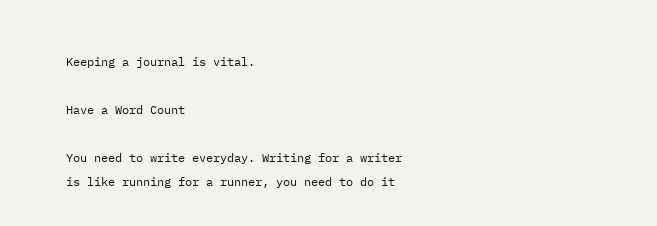Keeping a journal is vital.

Have a Word Count

You need to write everyday. Writing for a writer is like running for a runner, you need to do it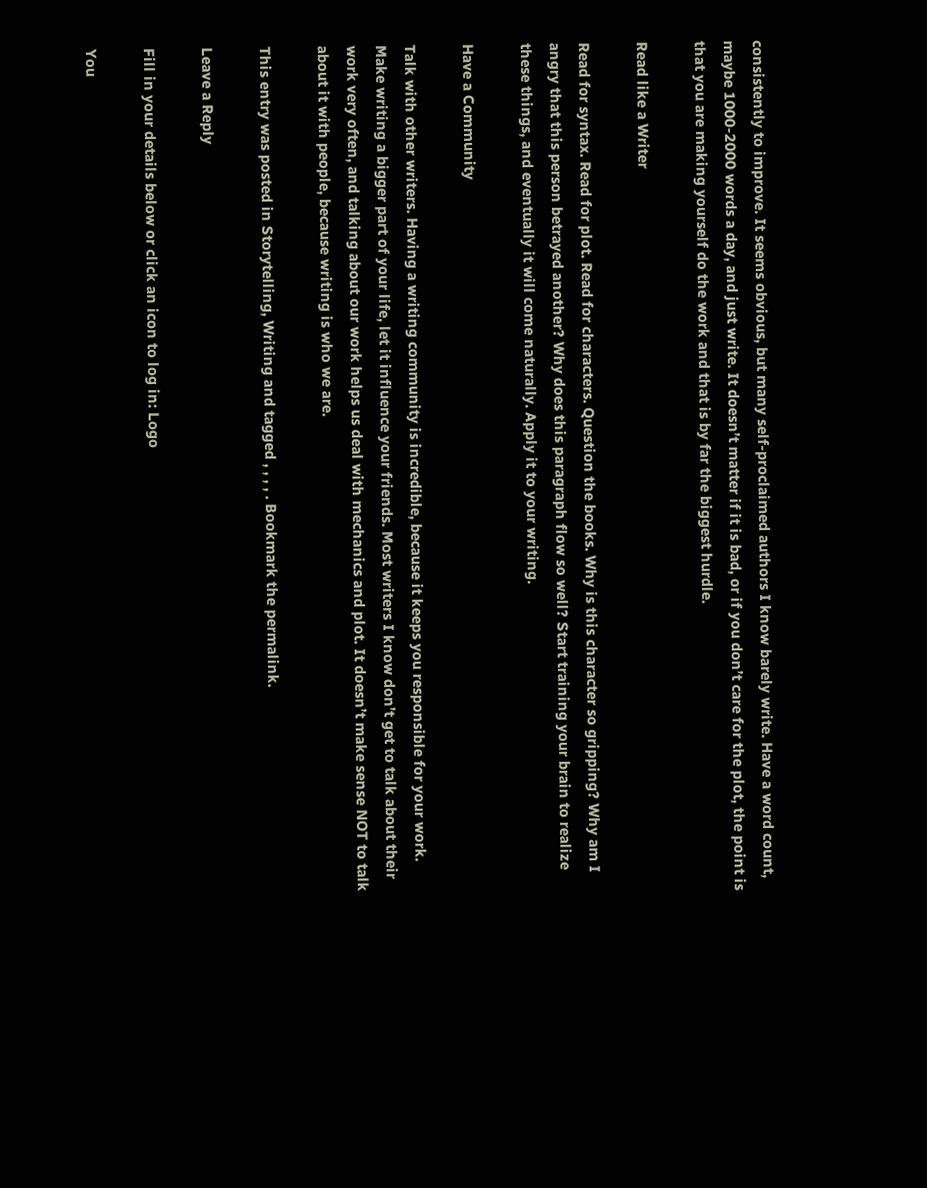consistently to improve. It seems obvious, but many self-proclaimed authors I know barely write. Have a word count, maybe 1000-2000 words a day, and just write. It doesn’t matter if it is bad, or if you don’t care for the plot, the point is that you are making yourself do the work and that is by far the biggest hurdle.

Read like a Writer

Read for syntax. Read for plot. Read for characters. Question the books. Why is this character so gripping? Why am I angry that this person betrayed another? Why does this paragraph flow so well? Start training your brain to realize these things, and eventually it will come naturally. Apply it to your writing.

Have a Community

Talk with other writers. Having a writing community is incredible, because it keeps you responsible for your work. Make writing a bigger part of your life, let it influence your friends. Most writers I know don’t get to talk about their work very often, and talking about our work helps us deal with mechanics and plot. It doesn’t make sense NOT to talk about it with people, because writing is who we are.

This entry was posted in Storytelling, Writing and tagged , , , , . Bookmark the permalink.

Leave a Reply

Fill in your details below or click an icon to log in: Logo

You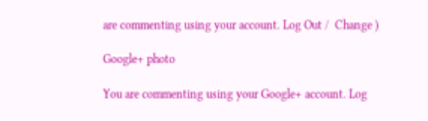are commenting using your account. Log Out /  Change )

Google+ photo

You are commenting using your Google+ account. Log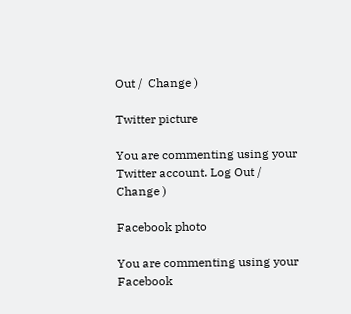Out /  Change )

Twitter picture

You are commenting using your Twitter account. Log Out /  Change )

Facebook photo

You are commenting using your Facebook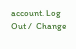account. Log Out /  Change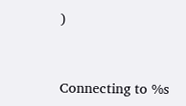)


Connecting to %s